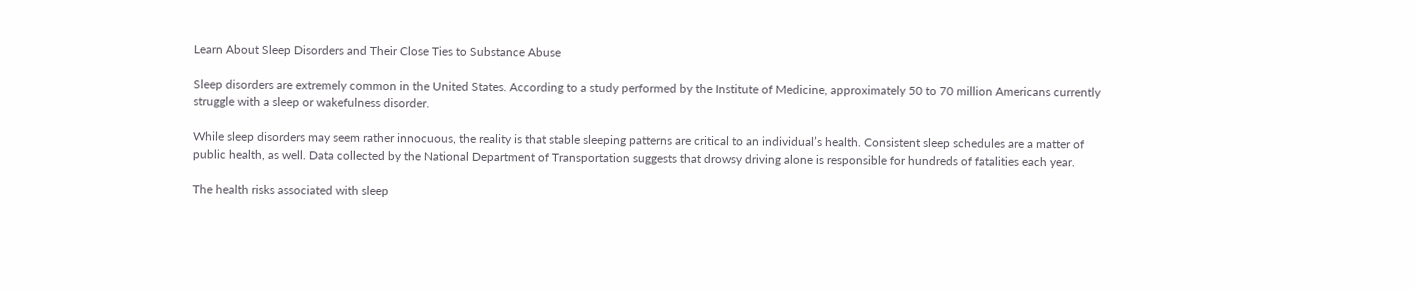Learn About Sleep Disorders and Their Close Ties to Substance Abuse

Sleep disorders are extremely common in the United States. According to a study performed by the Institute of Medicine, approximately 50 to 70 million Americans currently struggle with a sleep or wakefulness disorder.

While sleep disorders may seem rather innocuous, the reality is that stable sleeping patterns are critical to an individual’s health. Consistent sleep schedules are a matter of public health, as well. Data collected by the National Department of Transportation suggests that drowsy driving alone is responsible for hundreds of fatalities each year.

The health risks associated with sleep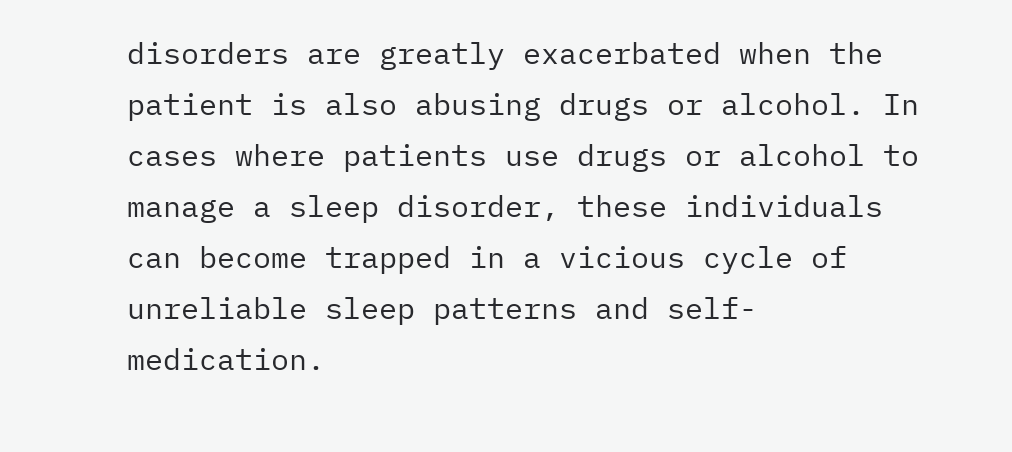disorders are greatly exacerbated when the patient is also abusing drugs or alcohol. In cases where patients use drugs or alcohol to manage a sleep disorder, these individuals can become trapped in a vicious cycle of unreliable sleep patterns and self-medication.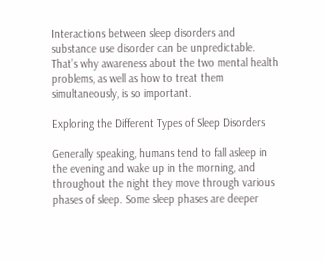Interactions between sleep disorders and substance use disorder can be unpredictable. That’s why awareness about the two mental health problems, as well as how to treat them simultaneously, is so important.

Exploring the Different Types of Sleep Disorders

Generally speaking, humans tend to fall asleep in the evening and wake up in the morning, and throughout the night they move through various phases of sleep. Some sleep phases are deeper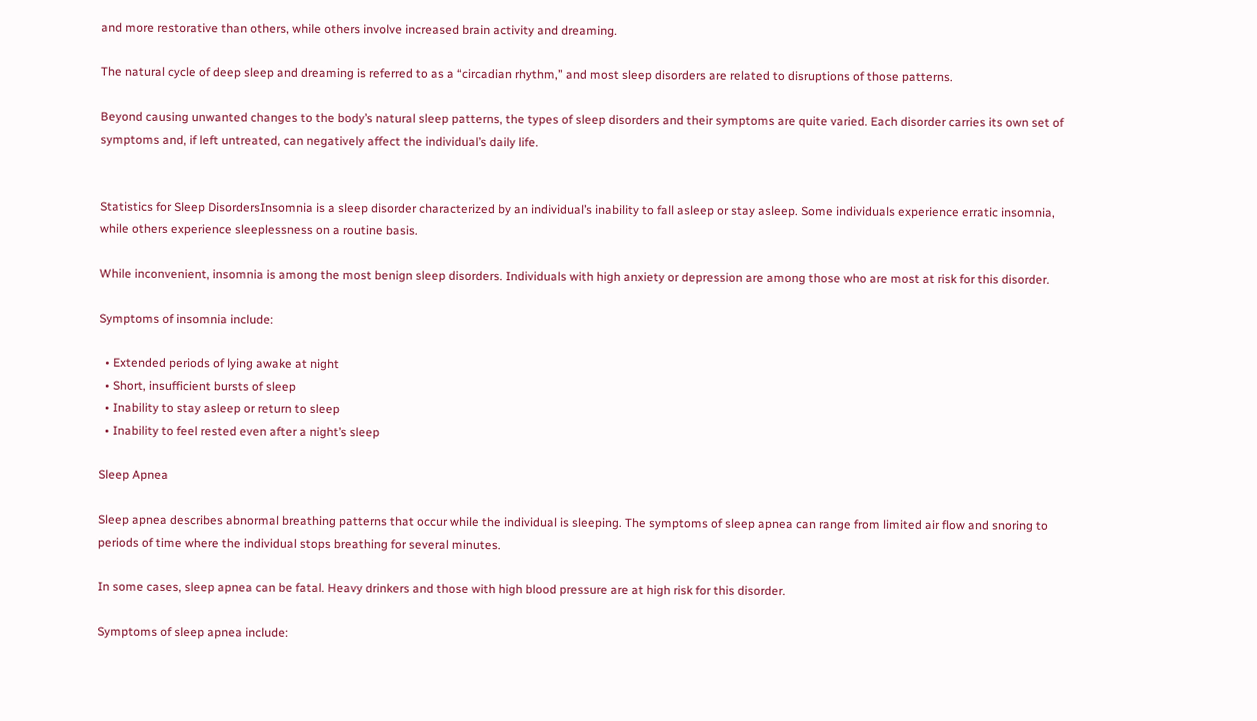and more restorative than others, while others involve increased brain activity and dreaming.

The natural cycle of deep sleep and dreaming is referred to as a “circadian rhythm,” and most sleep disorders are related to disruptions of those patterns.

Beyond causing unwanted changes to the body’s natural sleep patterns, the types of sleep disorders and their symptoms are quite varied. Each disorder carries its own set of symptoms and, if left untreated, can negatively affect the individual’s daily life.


Statistics for Sleep DisordersInsomnia is a sleep disorder characterized by an individual’s inability to fall asleep or stay asleep. Some individuals experience erratic insomnia, while others experience sleeplessness on a routine basis.

While inconvenient, insomnia is among the most benign sleep disorders. Individuals with high anxiety or depression are among those who are most at risk for this disorder.

Symptoms of insomnia include:

  • Extended periods of lying awake at night
  • Short, insufficient bursts of sleep
  • Inability to stay asleep or return to sleep
  • Inability to feel rested even after a night’s sleep

Sleep Apnea

Sleep apnea describes abnormal breathing patterns that occur while the individual is sleeping. The symptoms of sleep apnea can range from limited air flow and snoring to periods of time where the individual stops breathing for several minutes.

In some cases, sleep apnea can be fatal. Heavy drinkers and those with high blood pressure are at high risk for this disorder.

Symptoms of sleep apnea include: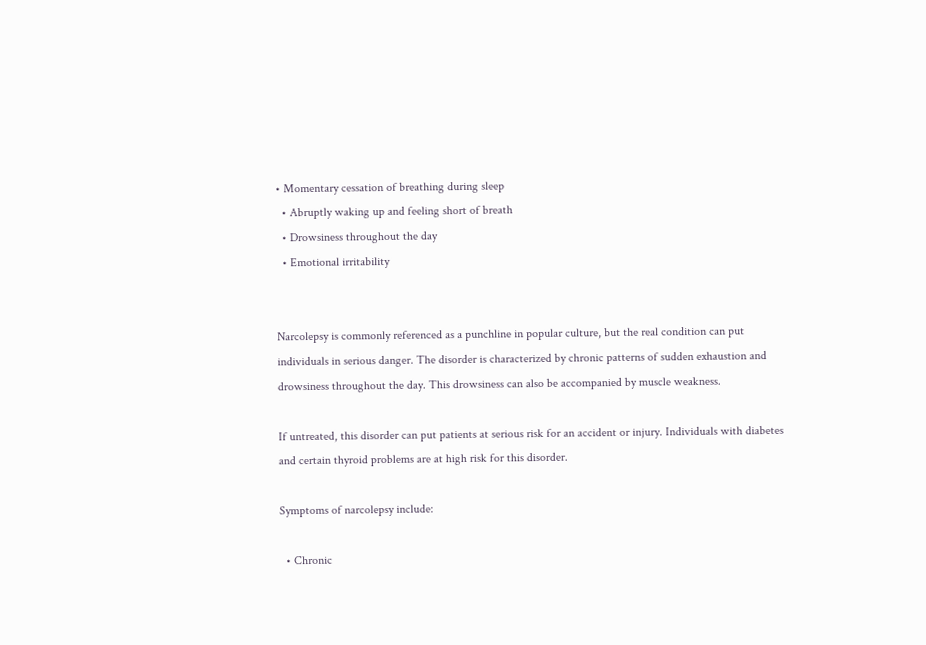• Momentary cessation of breathing during sleep
  • Abruptly waking up and feeling short of breath
  • Drowsiness throughout the day
  • Emotional irritability


Narcolepsy is commonly referenced as a punchline in popular culture, but the real condition can put individuals in serious danger. The disorder is characterized by chronic patterns of sudden exhaustion and drowsiness throughout the day. This drowsiness can also be accompanied by muscle weakness.

If untreated, this disorder can put patients at serious risk for an accident or injury. Individuals with diabetes and certain thyroid problems are at high risk for this disorder.

Symptoms of narcolepsy include:

  • Chronic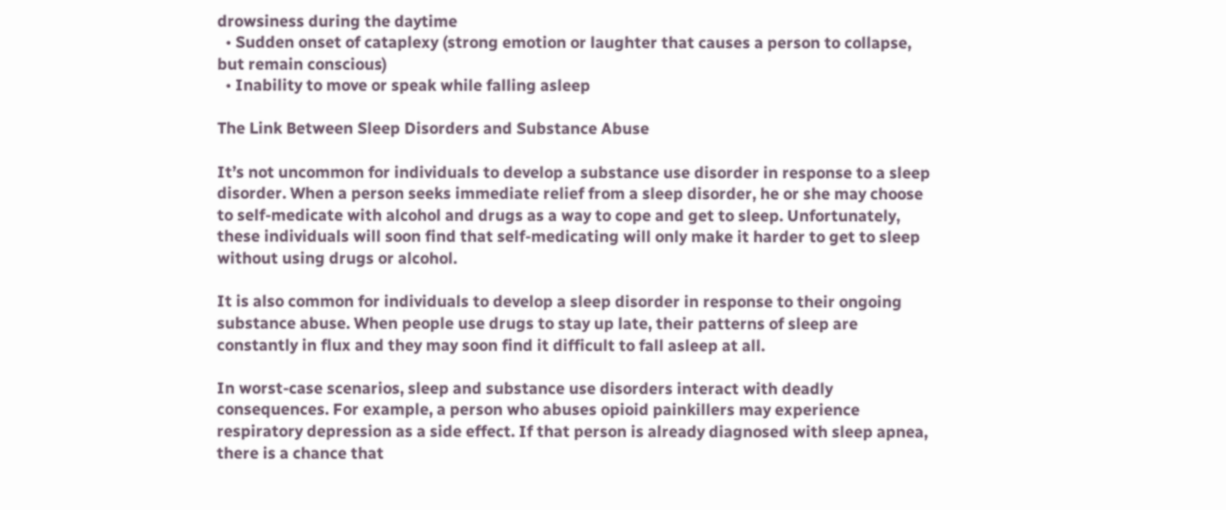drowsiness during the daytime
  • Sudden onset of cataplexy (strong emotion or laughter that causes a person to collapse, but remain conscious)
  • Inability to move or speak while falling asleep

The Link Between Sleep Disorders and Substance Abuse

It’s not uncommon for individuals to develop a substance use disorder in response to a sleep disorder. When a person seeks immediate relief from a sleep disorder, he or she may choose to self-medicate with alcohol and drugs as a way to cope and get to sleep. Unfortunately, these individuals will soon find that self-medicating will only make it harder to get to sleep without using drugs or alcohol.

It is also common for individuals to develop a sleep disorder in response to their ongoing substance abuse. When people use drugs to stay up late, their patterns of sleep are constantly in flux and they may soon find it difficult to fall asleep at all.

In worst-case scenarios, sleep and substance use disorders interact with deadly consequences. For example, a person who abuses opioid painkillers may experience respiratory depression as a side effect. If that person is already diagnosed with sleep apnea, there is a chance that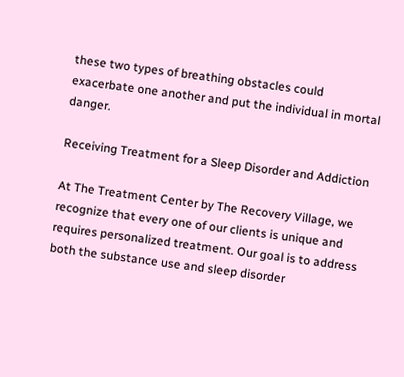these two types of breathing obstacles could exacerbate one another and put the individual in mortal danger.

Receiving Treatment for a Sleep Disorder and Addiction

At The Treatment Center by The Recovery Village, we recognize that every one of our clients is unique and requires personalized treatment. Our goal is to address both the substance use and sleep disorder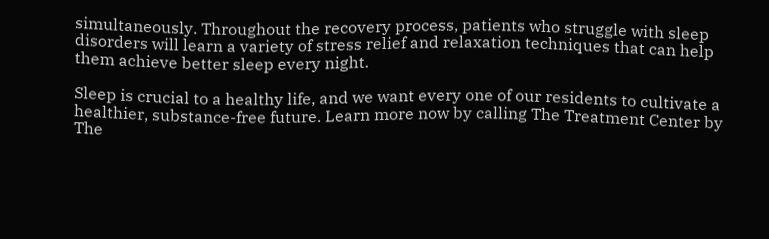simultaneously. Throughout the recovery process, patients who struggle with sleep disorders will learn a variety of stress relief and relaxation techniques that can help them achieve better sleep every night.

Sleep is crucial to a healthy life, and we want every one of our residents to cultivate a healthier, substance-free future. Learn more now by calling The Treatment Center by The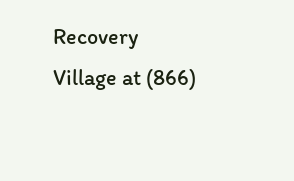Recovery Village at (866)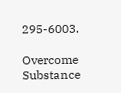295-6003.

Overcome Substance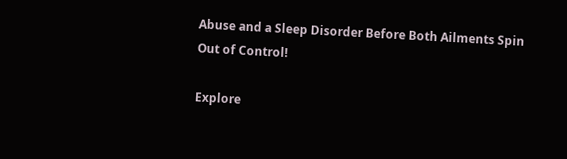Abuse and a Sleep Disorder Before Both Ailments Spin Out of Control!

Explore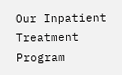Our Inpatient Treatment Program